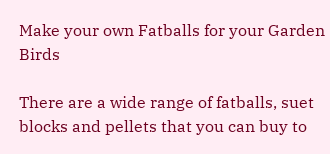Make your own Fatballs for your Garden Birds

There are a wide range of fatballs, suet blocks and pellets that you can buy to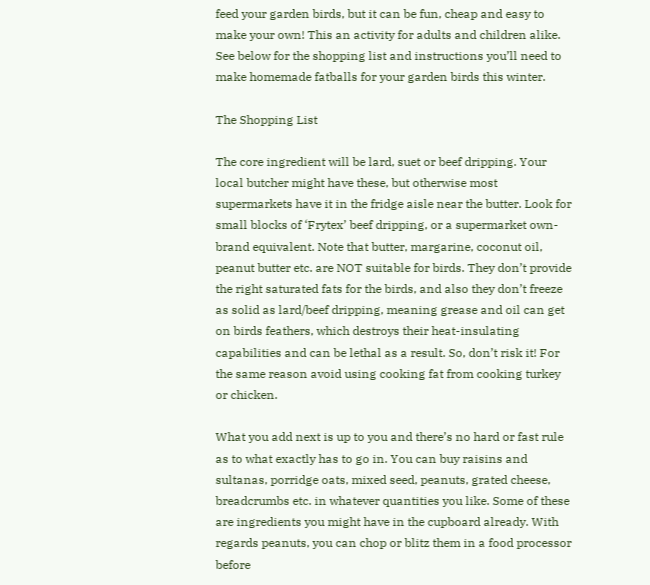feed your garden birds, but it can be fun, cheap and easy to make your own! This an activity for adults and children alike. See below for the shopping list and instructions you’ll need to make homemade fatballs for your garden birds this winter.

The Shopping List

The core ingredient will be lard, suet or beef dripping. Your local butcher might have these, but otherwise most supermarkets have it in the fridge aisle near the butter. Look for small blocks of ‘Frytex’ beef dripping, or a supermarket own-brand equivalent. Note that butter, margarine, coconut oil, peanut butter etc. are NOT suitable for birds. They don’t provide the right saturated fats for the birds, and also they don’t freeze as solid as lard/beef dripping, meaning grease and oil can get on birds feathers, which destroys their heat-insulating capabilities and can be lethal as a result. So, don’t risk it! For the same reason avoid using cooking fat from cooking turkey or chicken.

What you add next is up to you and there’s no hard or fast rule as to what exactly has to go in. You can buy raisins and sultanas, porridge oats, mixed seed, peanuts, grated cheese, breadcrumbs etc. in whatever quantities you like. Some of these are ingredients you might have in the cupboard already. With regards peanuts, you can chop or blitz them in a food processor before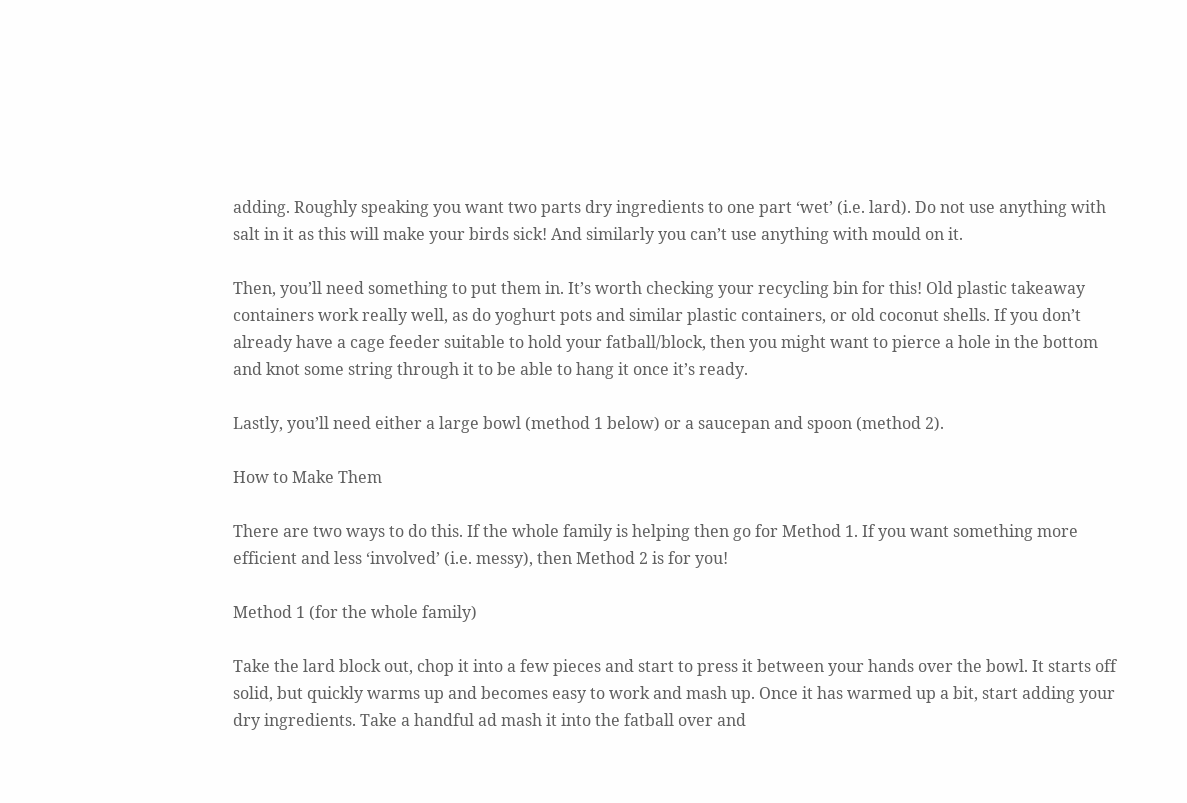adding. Roughly speaking you want two parts dry ingredients to one part ‘wet’ (i.e. lard). Do not use anything with salt in it as this will make your birds sick! And similarly you can’t use anything with mould on it.

Then, you’ll need something to put them in. It’s worth checking your recycling bin for this! Old plastic takeaway containers work really well, as do yoghurt pots and similar plastic containers, or old coconut shells. If you don’t already have a cage feeder suitable to hold your fatball/block, then you might want to pierce a hole in the bottom and knot some string through it to be able to hang it once it’s ready.

Lastly, you’ll need either a large bowl (method 1 below) or a saucepan and spoon (method 2).

How to Make Them

There are two ways to do this. If the whole family is helping then go for Method 1. If you want something more efficient and less ‘involved’ (i.e. messy), then Method 2 is for you!

Method 1 (for the whole family)

Take the lard block out, chop it into a few pieces and start to press it between your hands over the bowl. It starts off solid, but quickly warms up and becomes easy to work and mash up. Once it has warmed up a bit, start adding your dry ingredients. Take a handful ad mash it into the fatball over and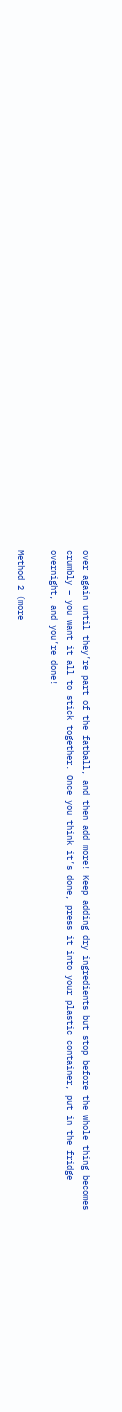over again until they’re part of the fatball, and then add more! Keep adding dry ingredients but stop before the whole thing becomes crumbly – you want it all to stick together. Once you think it’s done, press it into your plastic container, put in the fridge overnight, and you’re done!

Method 2 (more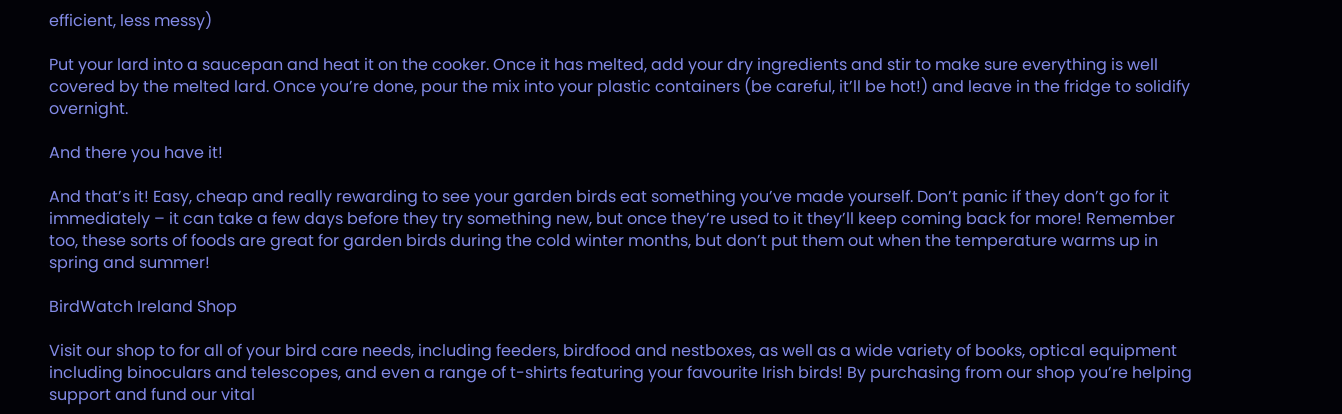efficient, less messy)

Put your lard into a saucepan and heat it on the cooker. Once it has melted, add your dry ingredients and stir to make sure everything is well covered by the melted lard. Once you’re done, pour the mix into your plastic containers (be careful, it’ll be hot!) and leave in the fridge to solidify overnight.

And there you have it!

And that’s it! Easy, cheap and really rewarding to see your garden birds eat something you’ve made yourself. Don’t panic if they don’t go for it immediately – it can take a few days before they try something new, but once they’re used to it they’ll keep coming back for more! Remember too, these sorts of foods are great for garden birds during the cold winter months, but don’t put them out when the temperature warms up in spring and summer!

BirdWatch Ireland Shop

Visit our shop to for all of your bird care needs, including feeders, birdfood and nestboxes, as well as a wide variety of books, optical equipment including binoculars and telescopes, and even a range of t-shirts featuring your favourite Irish birds! By purchasing from our shop you’re helping support and fund our vital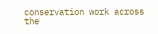conservation work across the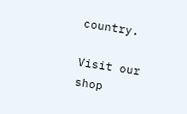country.

Visit our shop